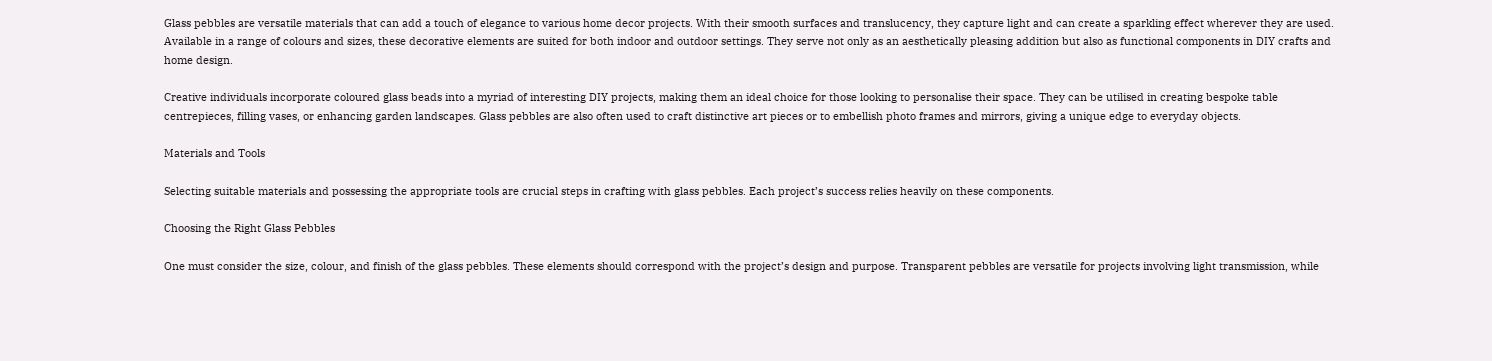Glass pebbles are versatile materials that can add a touch of elegance to various home decor projects. With their smooth surfaces and translucency, they capture light and can create a sparkling effect wherever they are used. Available in a range of colours and sizes, these decorative elements are suited for both indoor and outdoor settings. They serve not only as an aesthetically pleasing addition but also as functional components in DIY crafts and home design.

Creative individuals incorporate coloured glass beads into a myriad of interesting DIY projects, making them an ideal choice for those looking to personalise their space. They can be utilised in creating bespoke table centrepieces, filling vases, or enhancing garden landscapes. Glass pebbles are also often used to craft distinctive art pieces or to embellish photo frames and mirrors, giving a unique edge to everyday objects.

Materials and Tools

Selecting suitable materials and possessing the appropriate tools are crucial steps in crafting with glass pebbles. Each project’s success relies heavily on these components.

Choosing the Right Glass Pebbles

One must consider the size, colour, and finish of the glass pebbles. These elements should correspond with the project’s design and purpose. Transparent pebbles are versatile for projects involving light transmission, while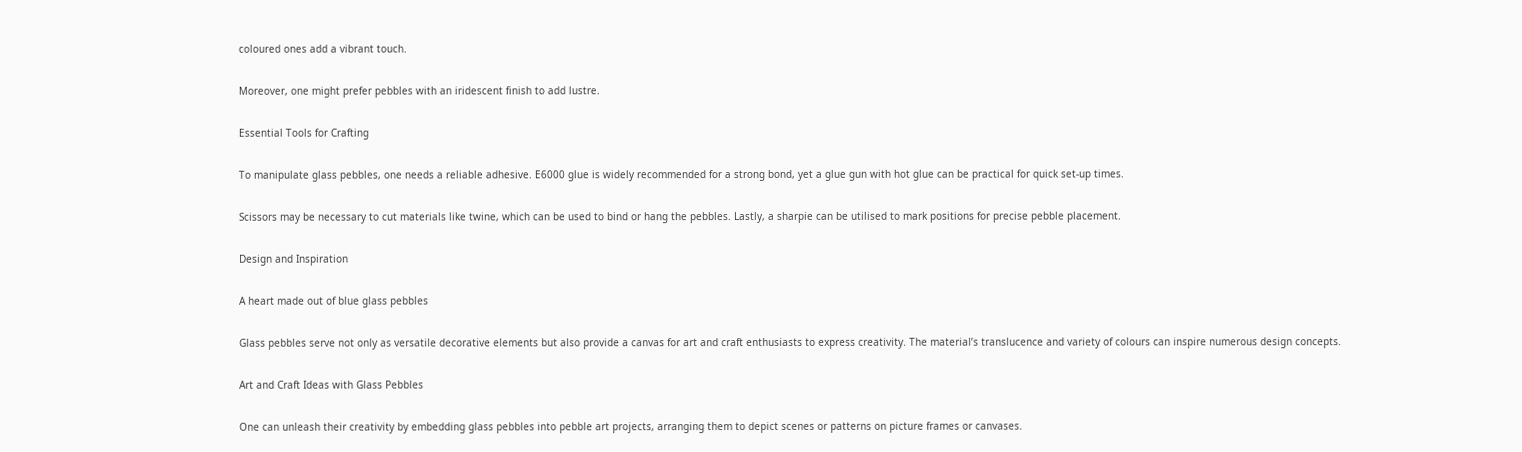coloured ones add a vibrant touch.

Moreover, one might prefer pebbles with an iridescent finish to add lustre.

Essential Tools for Crafting

To manipulate glass pebbles, one needs a reliable adhesive. E6000 glue is widely recommended for a strong bond, yet a glue gun with hot glue can be practical for quick set-up times.

Scissors may be necessary to cut materials like twine, which can be used to bind or hang the pebbles. Lastly, a sharpie can be utilised to mark positions for precise pebble placement.

Design and Inspiration

A heart made out of blue glass pebbles

Glass pebbles serve not only as versatile decorative elements but also provide a canvas for art and craft enthusiasts to express creativity. The material’s translucence and variety of colours can inspire numerous design concepts.

Art and Craft Ideas with Glass Pebbles

One can unleash their creativity by embedding glass pebbles into pebble art projects, arranging them to depict scenes or patterns on picture frames or canvases.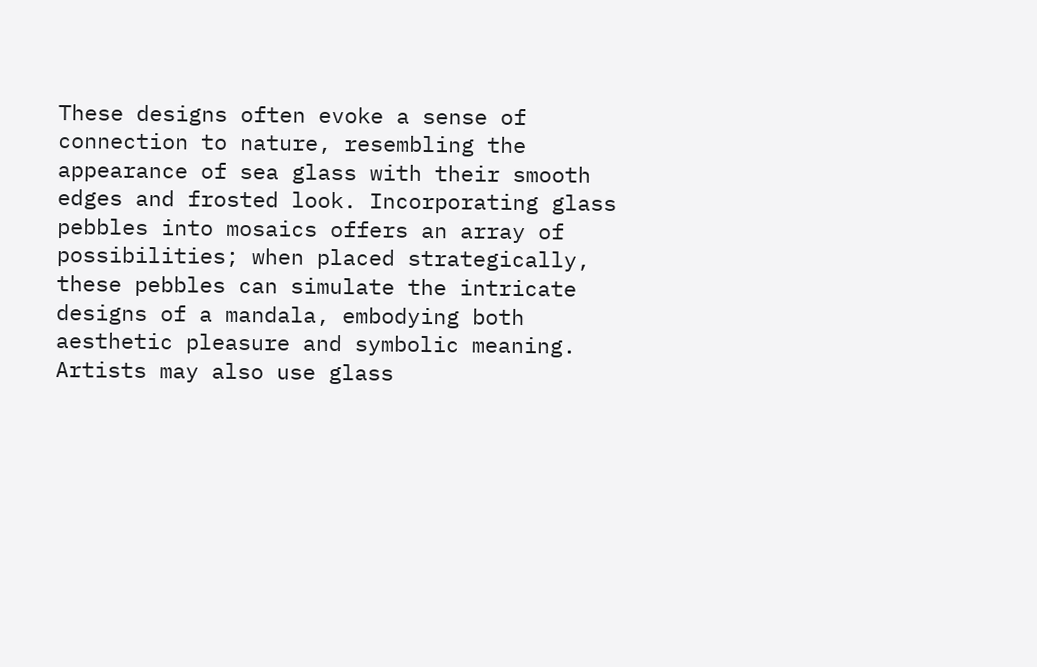These designs often evoke a sense of connection to nature, resembling the appearance of sea glass with their smooth edges and frosted look. Incorporating glass pebbles into mosaics offers an array of possibilities; when placed strategically, these pebbles can simulate the intricate designs of a mandala, embodying both aesthetic pleasure and symbolic meaning. Artists may also use glass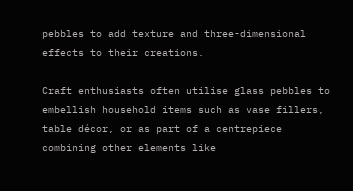pebbles to add texture and three-dimensional effects to their creations.

Craft enthusiasts often utilise glass pebbles to embellish household items such as vase fillers, table décor, or as part of a centrepiece combining other elements like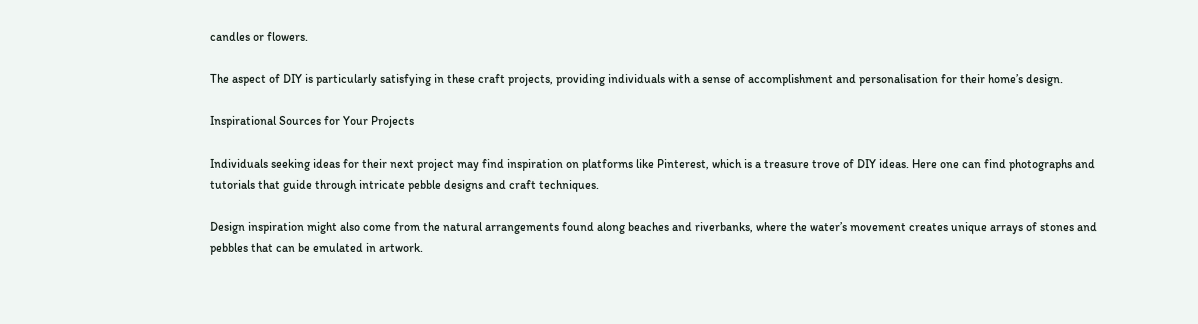candles or flowers.

The aspect of DIY is particularly satisfying in these craft projects, providing individuals with a sense of accomplishment and personalisation for their home’s design.

Inspirational Sources for Your Projects

Individuals seeking ideas for their next project may find inspiration on platforms like Pinterest, which is a treasure trove of DIY ideas. Here one can find photographs and tutorials that guide through intricate pebble designs and craft techniques.

Design inspiration might also come from the natural arrangements found along beaches and riverbanks, where the water’s movement creates unique arrays of stones and pebbles that can be emulated in artwork.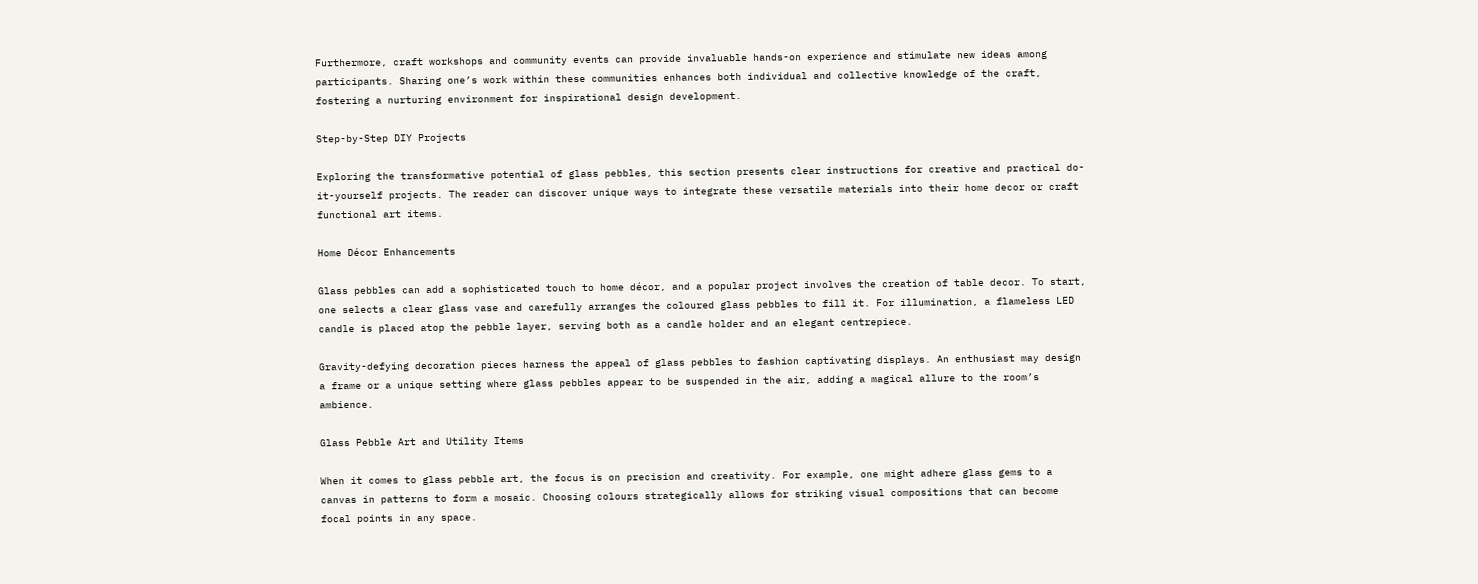Furthermore, craft workshops and community events can provide invaluable hands-on experience and stimulate new ideas among participants. Sharing one’s work within these communities enhances both individual and collective knowledge of the craft, fostering a nurturing environment for inspirational design development.

Step-by-Step DIY Projects

Exploring the transformative potential of glass pebbles, this section presents clear instructions for creative and practical do-it-yourself projects. The reader can discover unique ways to integrate these versatile materials into their home decor or craft functional art items.

Home Décor Enhancements

Glass pebbles can add a sophisticated touch to home décor, and a popular project involves the creation of table decor. To start, one selects a clear glass vase and carefully arranges the coloured glass pebbles to fill it. For illumination, a flameless LED candle is placed atop the pebble layer, serving both as a candle holder and an elegant centrepiece.

Gravity-defying decoration pieces harness the appeal of glass pebbles to fashion captivating displays. An enthusiast may design a frame or a unique setting where glass pebbles appear to be suspended in the air, adding a magical allure to the room’s ambience.

Glass Pebble Art and Utility Items

When it comes to glass pebble art, the focus is on precision and creativity. For example, one might adhere glass gems to a canvas in patterns to form a mosaic. Choosing colours strategically allows for striking visual compositions that can become focal points in any space.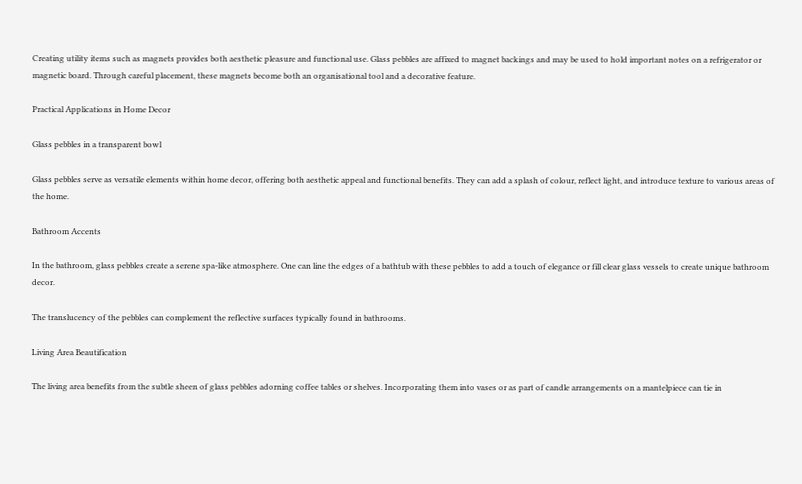Creating utility items such as magnets provides both aesthetic pleasure and functional use. Glass pebbles are affixed to magnet backings and may be used to hold important notes on a refrigerator or magnetic board. Through careful placement, these magnets become both an organisational tool and a decorative feature.

Practical Applications in Home Decor

Glass pebbles in a transparent bowl

Glass pebbles serve as versatile elements within home decor, offering both aesthetic appeal and functional benefits. They can add a splash of colour, reflect light, and introduce texture to various areas of the home.

Bathroom Accents

In the bathroom, glass pebbles create a serene spa-like atmosphere. One can line the edges of a bathtub with these pebbles to add a touch of elegance or fill clear glass vessels to create unique bathroom decor.

The translucency of the pebbles can complement the reflective surfaces typically found in bathrooms.

Living Area Beautification

The living area benefits from the subtle sheen of glass pebbles adorning coffee tables or shelves. Incorporating them into vases or as part of candle arrangements on a mantelpiece can tie in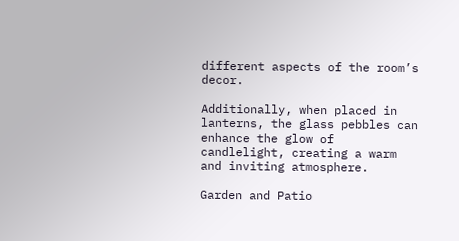different aspects of the room’s decor.

Additionally, when placed in lanterns, the glass pebbles can enhance the glow of candlelight, creating a warm and inviting atmosphere.

Garden and Patio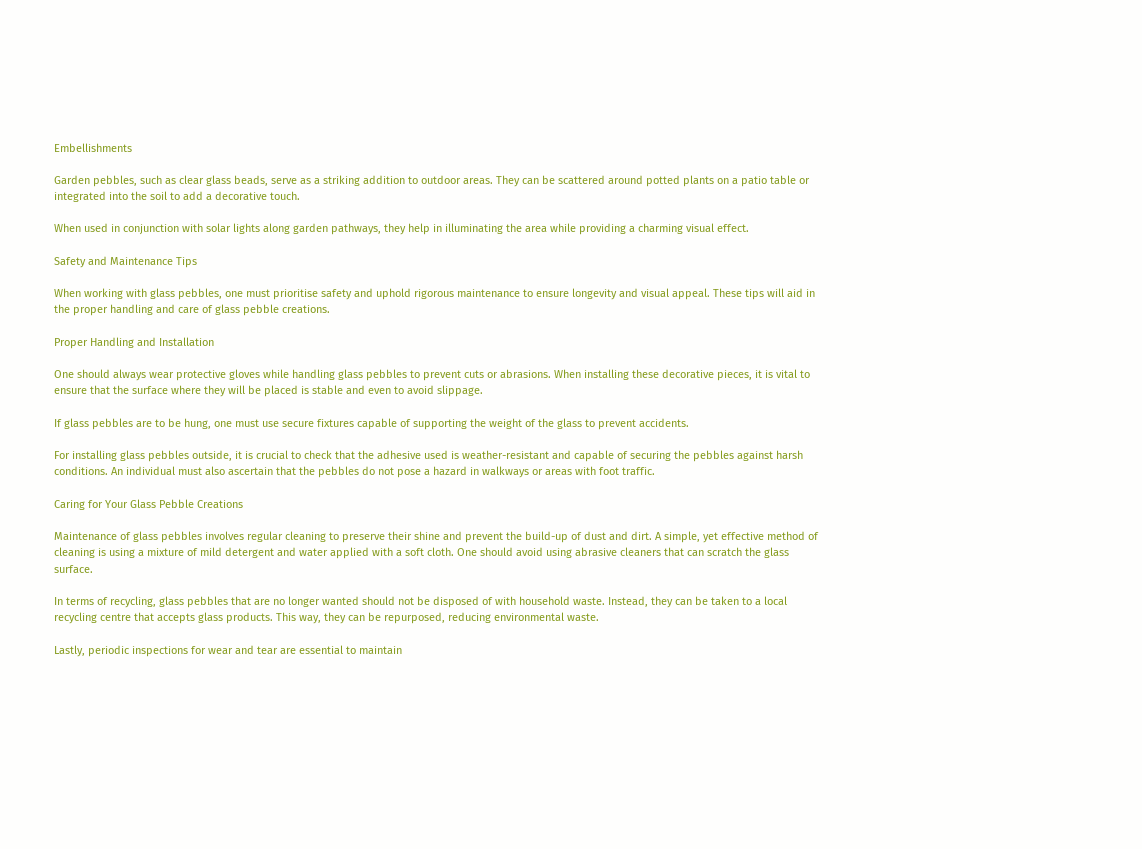Embellishments

Garden pebbles, such as clear glass beads, serve as a striking addition to outdoor areas. They can be scattered around potted plants on a patio table or integrated into the soil to add a decorative touch.

When used in conjunction with solar lights along garden pathways, they help in illuminating the area while providing a charming visual effect.

Safety and Maintenance Tips

When working with glass pebbles, one must prioritise safety and uphold rigorous maintenance to ensure longevity and visual appeal. These tips will aid in the proper handling and care of glass pebble creations.

Proper Handling and Installation

One should always wear protective gloves while handling glass pebbles to prevent cuts or abrasions. When installing these decorative pieces, it is vital to ensure that the surface where they will be placed is stable and even to avoid slippage.

If glass pebbles are to be hung, one must use secure fixtures capable of supporting the weight of the glass to prevent accidents.

For installing glass pebbles outside, it is crucial to check that the adhesive used is weather-resistant and capable of securing the pebbles against harsh conditions. An individual must also ascertain that the pebbles do not pose a hazard in walkways or areas with foot traffic.

Caring for Your Glass Pebble Creations

Maintenance of glass pebbles involves regular cleaning to preserve their shine and prevent the build-up of dust and dirt. A simple, yet effective method of cleaning is using a mixture of mild detergent and water applied with a soft cloth. One should avoid using abrasive cleaners that can scratch the glass surface.

In terms of recycling, glass pebbles that are no longer wanted should not be disposed of with household waste. Instead, they can be taken to a local recycling centre that accepts glass products. This way, they can be repurposed, reducing environmental waste.

Lastly, periodic inspections for wear and tear are essential to maintain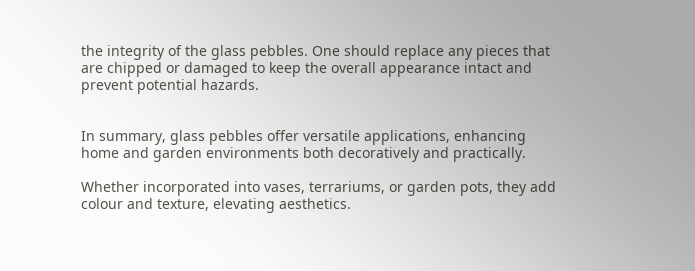the integrity of the glass pebbles. One should replace any pieces that are chipped or damaged to keep the overall appearance intact and prevent potential hazards.


In summary, glass pebbles offer versatile applications, enhancing home and garden environments both decoratively and practically.

Whether incorporated into vases, terrariums, or garden pots, they add colour and texture, elevating aesthetics.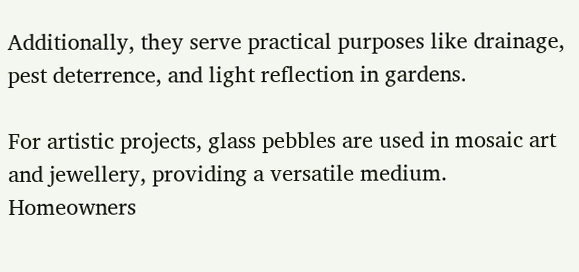Additionally, they serve practical purposes like drainage, pest deterrence, and light reflection in gardens.

For artistic projects, glass pebbles are used in mosaic art and jewellery, providing a versatile medium. Homeowners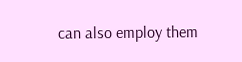can also employ them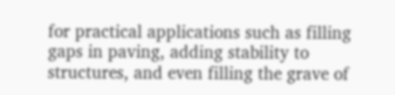for practical applications such as filling gaps in paving, adding stability to structures, and even filling the grave of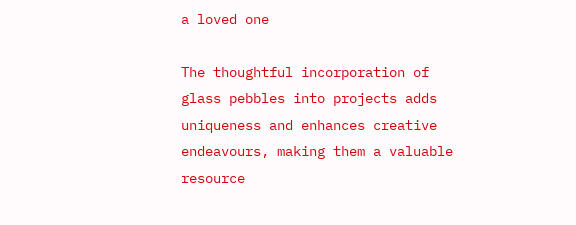a loved one

The thoughtful incorporation of glass pebbles into projects adds uniqueness and enhances creative endeavours, making them a valuable resource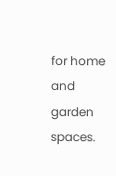for home and garden spaces.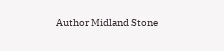Author Midland Stone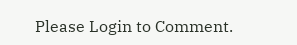Please Login to Comment.